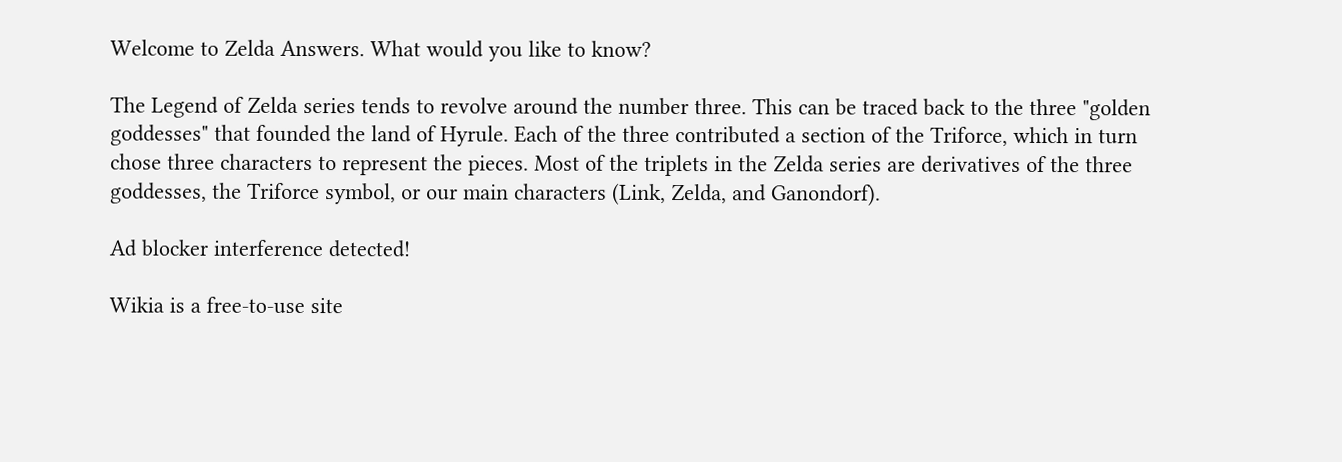Welcome to Zelda Answers. What would you like to know?

The Legend of Zelda series tends to revolve around the number three. This can be traced back to the three "golden goddesses" that founded the land of Hyrule. Each of the three contributed a section of the Triforce, which in turn chose three characters to represent the pieces. Most of the triplets in the Zelda series are derivatives of the three goddesses, the Triforce symbol, or our main characters (Link, Zelda, and Ganondorf).

Ad blocker interference detected!

Wikia is a free-to-use site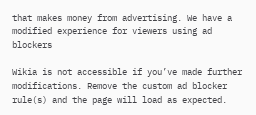that makes money from advertising. We have a modified experience for viewers using ad blockers

Wikia is not accessible if you’ve made further modifications. Remove the custom ad blocker rule(s) and the page will load as expected.